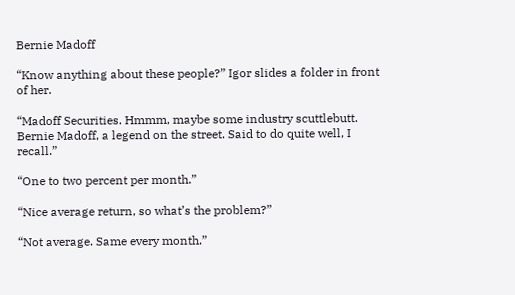Bernie Madoff

“Know anything about these people?” Igor slides a folder in front of her.

“Madoff Securities. Hmmm, maybe some industry scuttlebutt. Bernie Madoff, a legend on the street. Said to do quite well, I recall.”

“One to two percent per month.”

“Nice average return, so what’s the problem?”

“Not average. Same every month.”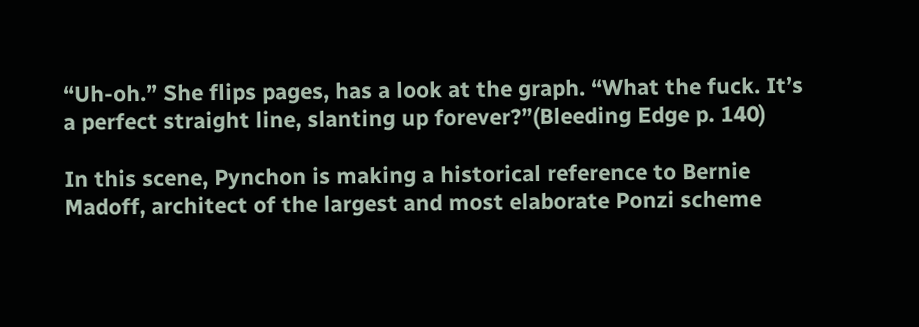“Uh-oh.” She flips pages, has a look at the graph. “What the fuck. It’s a perfect straight line, slanting up forever?”(Bleeding Edge p. 140)

In this scene, Pynchon is making a historical reference to Bernie Madoff, architect of the largest and most elaborate Ponzi scheme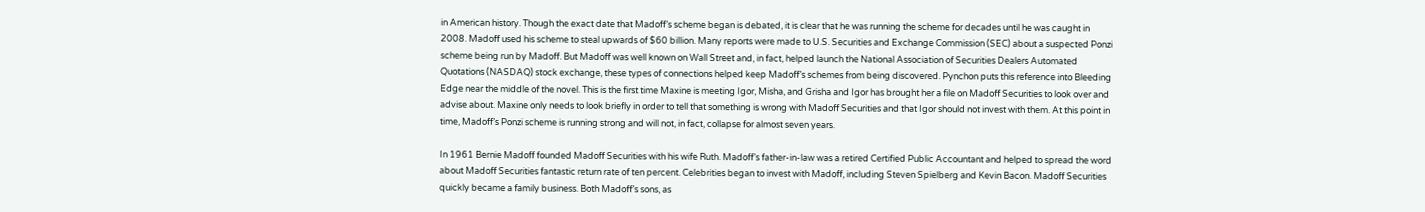in American history. Though the exact date that Madoff’s scheme began is debated, it is clear that he was running the scheme for decades until he was caught in 2008. Madoff used his scheme to steal upwards of $60 billion. Many reports were made to U.S. Securities and Exchange Commission (SEC) about a suspected Ponzi scheme being run by Madoff. But Madoff was well known on Wall Street and, in fact, helped launch the National Association of Securities Dealers Automated Quotations (NASDAQ) stock exchange, these types of connections helped keep Madoff’s schemes from being discovered. Pynchon puts this reference into Bleeding Edge near the middle of the novel. This is the first time Maxine is meeting Igor, Misha, and Grisha and Igor has brought her a file on Madoff Securities to look over and advise about. Maxine only needs to look briefly in order to tell that something is wrong with Madoff Securities and that Igor should not invest with them. At this point in time, Madoff’s Ponzi scheme is running strong and will not, in fact, collapse for almost seven years.

In 1961 Bernie Madoff founded Madoff Securities with his wife Ruth. Madoff’s father-in-law was a retired Certified Public Accountant and helped to spread the word about Madoff Securities fantastic return rate of ten percent. Celebrities began to invest with Madoff, including Steven Spielberg and Kevin Bacon. Madoff Securities quickly became a family business. Both Madoff’s sons, as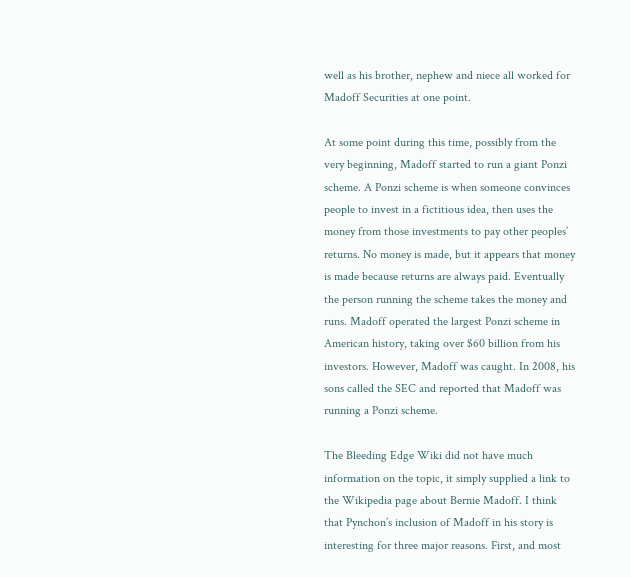well as his brother, nephew and niece all worked for Madoff Securities at one point.

At some point during this time, possibly from the very beginning, Madoff started to run a giant Ponzi scheme. A Ponzi scheme is when someone convinces people to invest in a fictitious idea, then uses the money from those investments to pay other peoples’ returns. No money is made, but it appears that money is made because returns are always paid. Eventually the person running the scheme takes the money and runs. Madoff operated the largest Ponzi scheme in American history, taking over $60 billion from his investors. However, Madoff was caught. In 2008, his sons called the SEC and reported that Madoff was running a Ponzi scheme.

The Bleeding Edge Wiki did not have much information on the topic, it simply supplied a link to the Wikipedia page about Bernie Madoff. I think that Pynchon’s inclusion of Madoff in his story is interesting for three major reasons. First, and most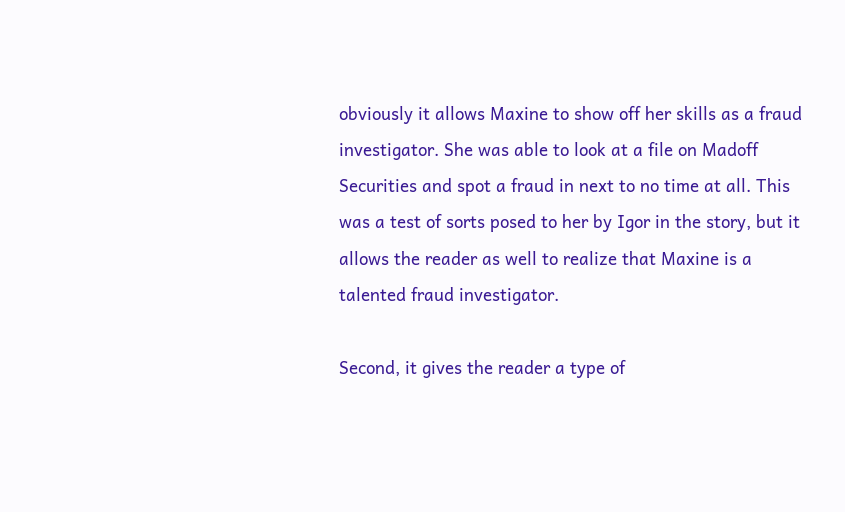obviously it allows Maxine to show off her skills as a fraud investigator. She was able to look at a file on Madoff Securities and spot a fraud in next to no time at all. This was a test of sorts posed to her by Igor in the story, but it allows the reader as well to realize that Maxine is a talented fraud investigator.

Second, it gives the reader a type of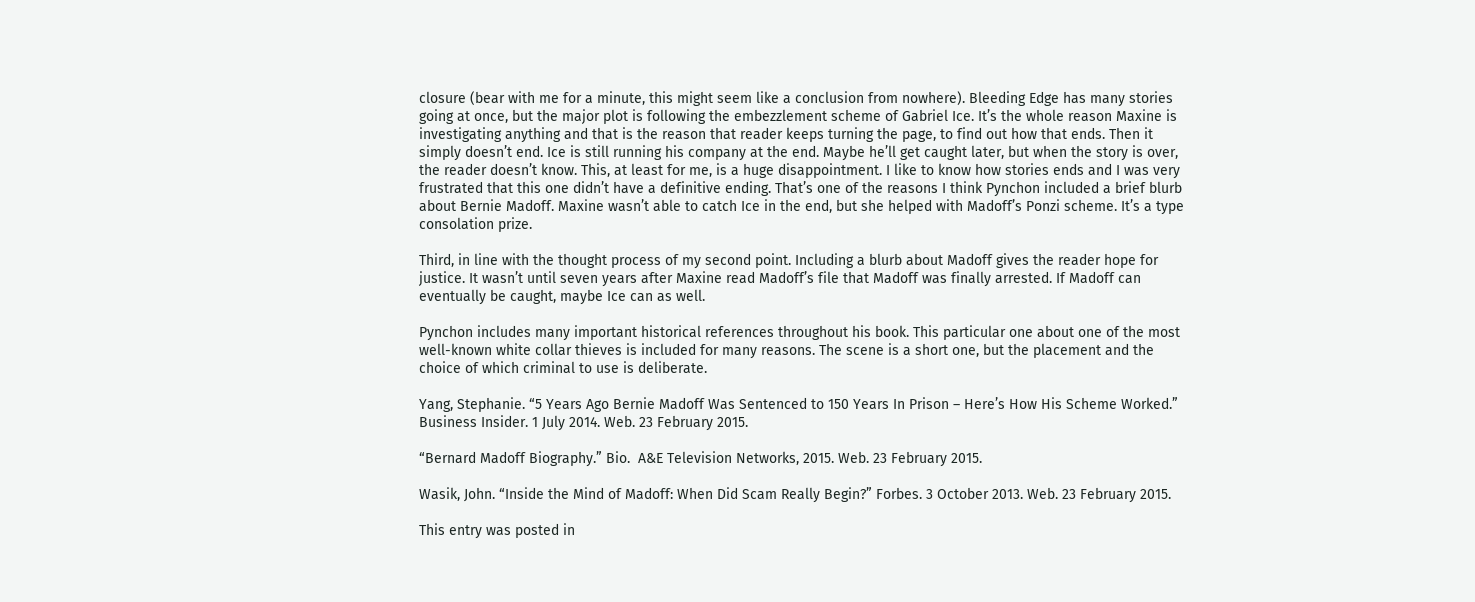closure (bear with me for a minute, this might seem like a conclusion from nowhere). Bleeding Edge has many stories going at once, but the major plot is following the embezzlement scheme of Gabriel Ice. It’s the whole reason Maxine is investigating anything and that is the reason that reader keeps turning the page, to find out how that ends. Then it simply doesn’t end. Ice is still running his company at the end. Maybe he’ll get caught later, but when the story is over, the reader doesn’t know. This, at least for me, is a huge disappointment. I like to know how stories ends and I was very frustrated that this one didn’t have a definitive ending. That’s one of the reasons I think Pynchon included a brief blurb about Bernie Madoff. Maxine wasn’t able to catch Ice in the end, but she helped with Madoff’s Ponzi scheme. It’s a type consolation prize.

Third, in line with the thought process of my second point. Including a blurb about Madoff gives the reader hope for justice. It wasn’t until seven years after Maxine read Madoff’s file that Madoff was finally arrested. If Madoff can eventually be caught, maybe Ice can as well.

Pynchon includes many important historical references throughout his book. This particular one about one of the most well-known white collar thieves is included for many reasons. The scene is a short one, but the placement and the choice of which criminal to use is deliberate.

Yang, Stephanie. “5 Years Ago Bernie Madoff Was Sentenced to 150 Years In Prison – Here’s How His Scheme Worked.”  Business Insider. 1 July 2014. Web. 23 February 2015.

“Bernard Madoff Biography.” Bio.  A&E Television Networks, 2015. Web. 23 February 2015.

Wasik, John. “Inside the Mind of Madoff: When Did Scam Really Begin?” Forbes. 3 October 2013. Web. 23 February 2015.

This entry was posted in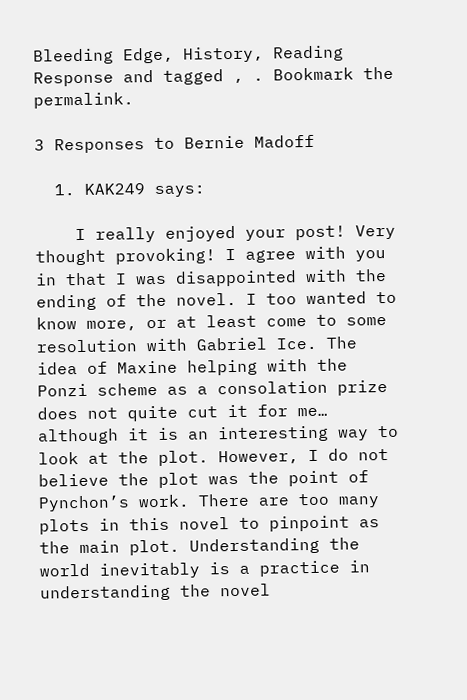Bleeding Edge, History, Reading Response and tagged , . Bookmark the permalink.

3 Responses to Bernie Madoff

  1. KAK249 says:

    I really enjoyed your post! Very thought provoking! I agree with you in that I was disappointed with the ending of the novel. I too wanted to know more, or at least come to some resolution with Gabriel Ice. The idea of Maxine helping with the Ponzi scheme as a consolation prize does not quite cut it for me… although it is an interesting way to look at the plot. However, I do not believe the plot was the point of Pynchon’s work. There are too many plots in this novel to pinpoint as the main plot. Understanding the world inevitably is a practice in understanding the novel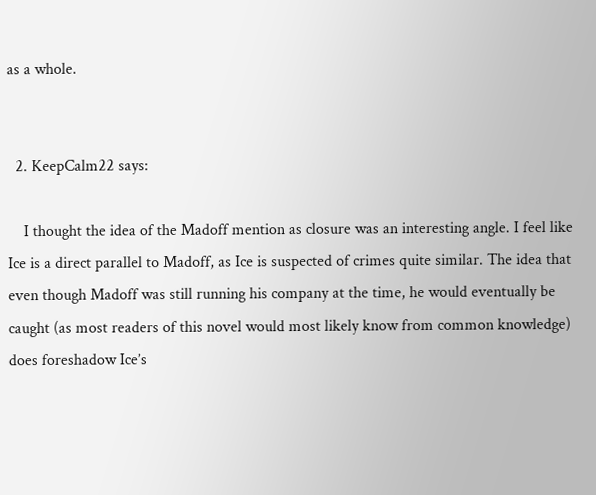as a whole.


  2. KeepCalm22 says:

    I thought the idea of the Madoff mention as closure was an interesting angle. I feel like Ice is a direct parallel to Madoff, as Ice is suspected of crimes quite similar. The idea that even though Madoff was still running his company at the time, he would eventually be caught (as most readers of this novel would most likely know from common knowledge) does foreshadow Ice’s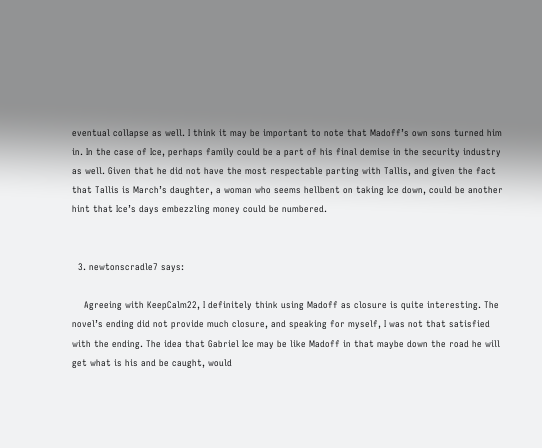eventual collapse as well. I think it may be important to note that Madoff’s own sons turned him in. In the case of Ice, perhaps family could be a part of his final demise in the security industry as well. Given that he did not have the most respectable parting with Tallis, and given the fact that Tallis is March’s daughter, a woman who seems hellbent on taking Ice down, could be another hint that Ice’s days embezzling money could be numbered.


  3. newtonscradle7 says:

    Agreeing with KeepCalm22, I definitely think using Madoff as closure is quite interesting. The novel’s ending did not provide much closure, and speaking for myself, I was not that satisfied with the ending. The idea that Gabriel Ice may be like Madoff in that maybe down the road he will get what is his and be caught, would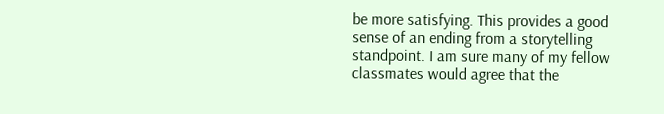be more satisfying. This provides a good sense of an ending from a storytelling standpoint. I am sure many of my fellow classmates would agree that the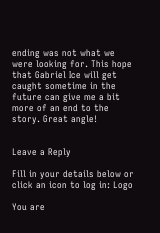ending was not what we were looking for. This hope that Gabriel Ice will get caught sometime in the future can give me a bit more of an end to the story. Great angle!


Leave a Reply

Fill in your details below or click an icon to log in: Logo

You are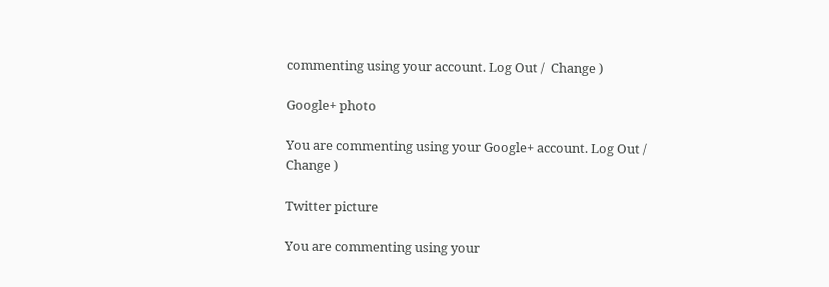commenting using your account. Log Out /  Change )

Google+ photo

You are commenting using your Google+ account. Log Out /  Change )

Twitter picture

You are commenting using your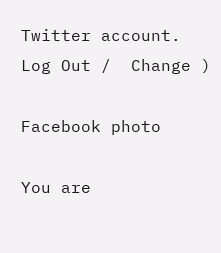Twitter account. Log Out /  Change )

Facebook photo

You are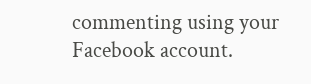commenting using your Facebook account.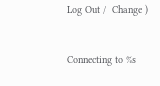Log Out /  Change )


Connecting to %s